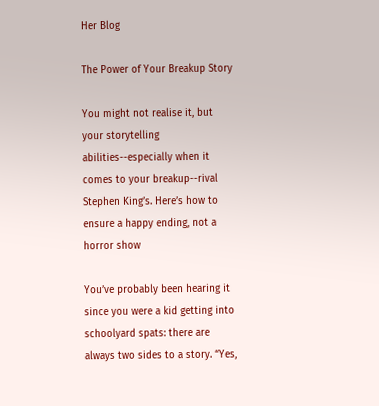Her Blog

The Power of Your Breakup Story

You might not realise it, but your storytelling abilities--especially when it comes to your breakup--rival Stephen King’s. Here’s how to ensure a happy ending, not a horror show

You’ve probably been hearing it since you were a kid getting into schoolyard spats: there are always two sides to a story. “Yes,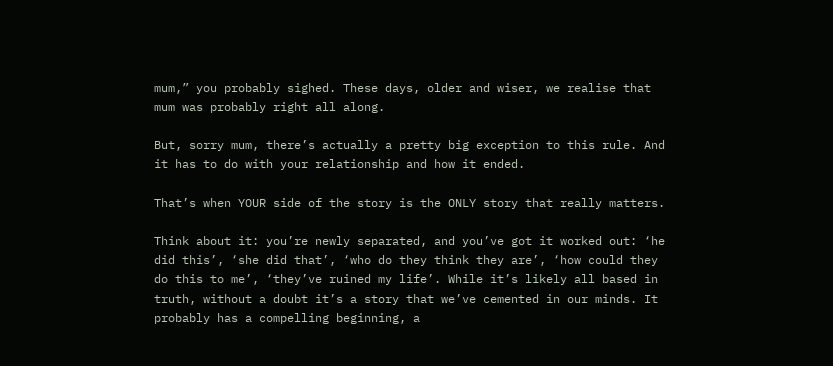mum,” you probably sighed. These days, older and wiser, we realise that mum was probably right all along.

But, sorry mum, there’s actually a pretty big exception to this rule. And it has to do with your relationship and how it ended.

That’s when YOUR side of the story is the ONLY story that really matters.

Think about it: you’re newly separated, and you’ve got it worked out: ‘he did this’, ‘she did that’, ‘who do they think they are’, ‘how could they do this to me’, ‘they’ve ruined my life’. While it’s likely all based in truth, without a doubt it’s a story that we’ve cemented in our minds. It probably has a compelling beginning, a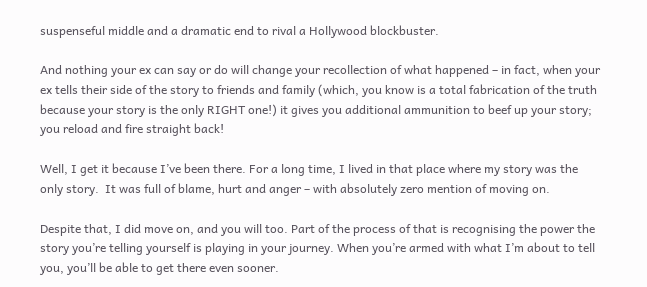suspenseful middle and a dramatic end to rival a Hollywood blockbuster.

And nothing your ex can say or do will change your recollection of what happened – in fact, when your ex tells their side of the story to friends and family (which, you know is a total fabrication of the truth because your story is the only RIGHT one!) it gives you additional ammunition to beef up your story; you reload and fire straight back!

Well, I get it because I’ve been there. For a long time, I lived in that place where my story was the only story.  It was full of blame, hurt and anger – with absolutely zero mention of moving on.

Despite that, I did move on, and you will too. Part of the process of that is recognising the power the story you’re telling yourself is playing in your journey. When you’re armed with what I’m about to tell you, you’ll be able to get there even sooner.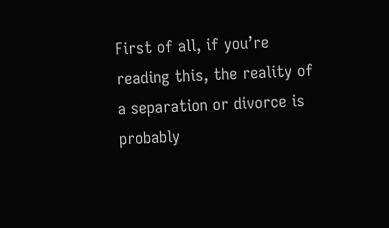First of all, if you’re reading this, the reality of a separation or divorce is probably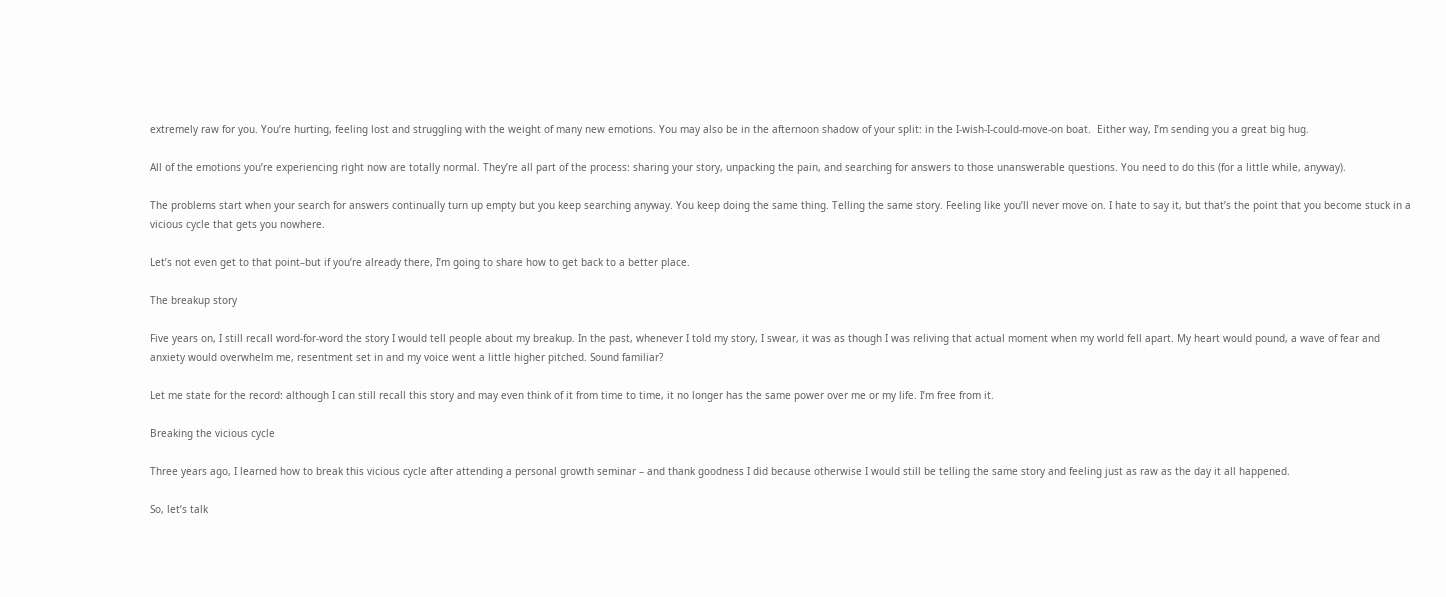extremely raw for you. You’re hurting, feeling lost and struggling with the weight of many new emotions. You may also be in the afternoon shadow of your split: in the I-wish-I-could-move-on boat.  Either way, I’m sending you a great big hug.

All of the emotions you’re experiencing right now are totally normal. They’re all part of the process: sharing your story, unpacking the pain, and searching for answers to those unanswerable questions. You need to do this (for a little while, anyway).

The problems start when your search for answers continually turn up empty but you keep searching anyway. You keep doing the same thing. Telling the same story. Feeling like you’ll never move on. I hate to say it, but that’s the point that you become stuck in a vicious cycle that gets you nowhere.

Let’s not even get to that point–but if you’re already there, I’m going to share how to get back to a better place.

The breakup story

Five years on, I still recall word-for-word the story I would tell people about my breakup. In the past, whenever I told my story, I swear, it was as though I was reliving that actual moment when my world fell apart. My heart would pound, a wave of fear and anxiety would overwhelm me, resentment set in and my voice went a little higher pitched. Sound familiar?

Let me state for the record: although I can still recall this story and may even think of it from time to time, it no longer has the same power over me or my life. I’m free from it.

Breaking the vicious cycle

Three years ago, I learned how to break this vicious cycle after attending a personal growth seminar – and thank goodness I did because otherwise I would still be telling the same story and feeling just as raw as the day it all happened.

So, let’s talk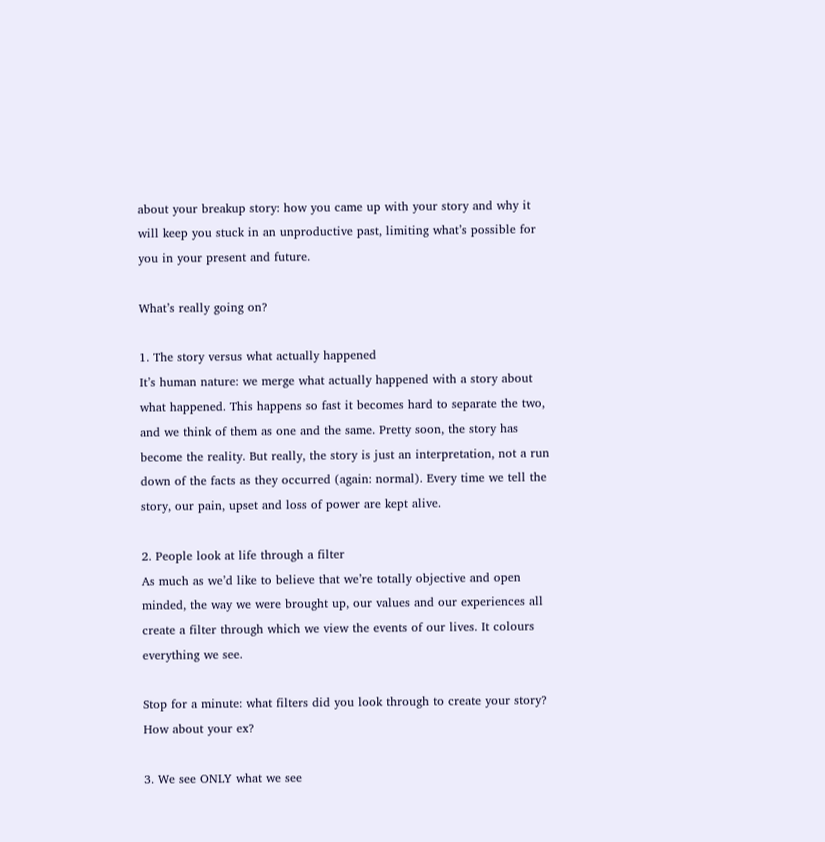about your breakup story: how you came up with your story and why it will keep you stuck in an unproductive past, limiting what’s possible for you in your present and future.

What’s really going on?

1. The story versus what actually happened
It’s human nature: we merge what actually happened with a story about what happened. This happens so fast it becomes hard to separate the two, and we think of them as one and the same. Pretty soon, the story has become the reality. But really, the story is just an interpretation, not a run down of the facts as they occurred (again: normal). Every time we tell the story, our pain, upset and loss of power are kept alive.

2. People look at life through a filter
As much as we’d like to believe that we’re totally objective and open minded, the way we were brought up, our values and our experiences all create a filter through which we view the events of our lives. It colours everything we see.

Stop for a minute: what filters did you look through to create your story? How about your ex?

3. We see ONLY what we see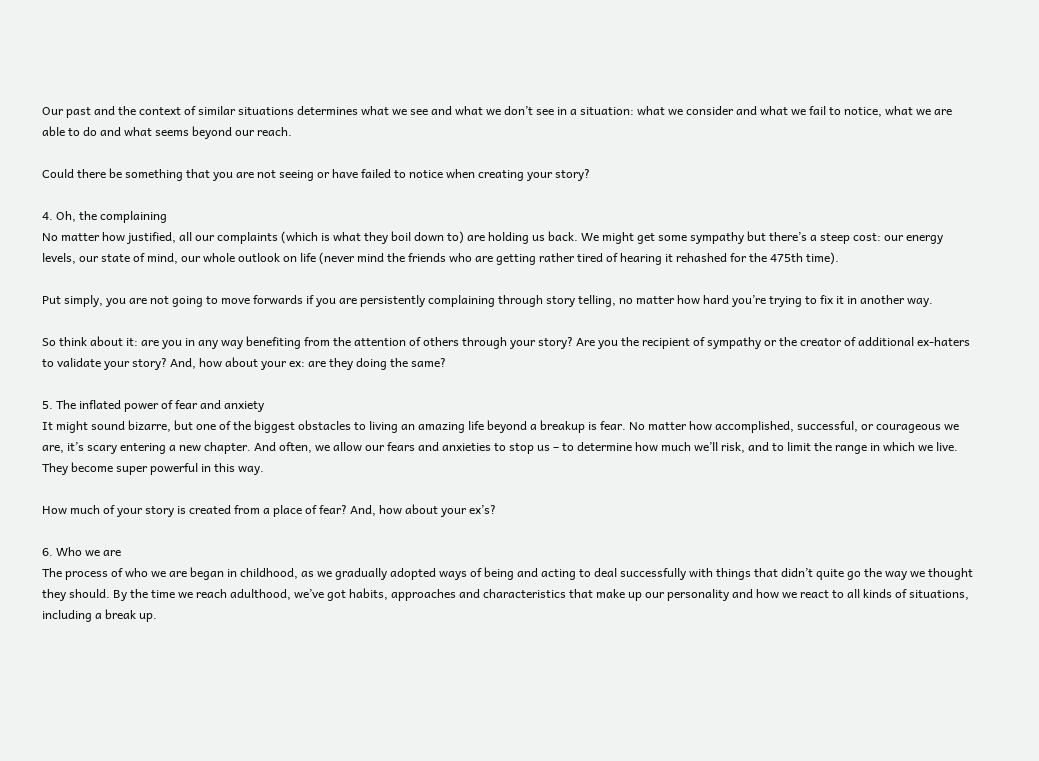Our past and the context of similar situations determines what we see and what we don’t see in a situation: what we consider and what we fail to notice, what we are able to do and what seems beyond our reach.

Could there be something that you are not seeing or have failed to notice when creating your story?

4. Oh, the complaining
No matter how justified, all our complaints (which is what they boil down to) are holding us back. We might get some sympathy but there’s a steep cost: our energy levels, our state of mind, our whole outlook on life (never mind the friends who are getting rather tired of hearing it rehashed for the 475th time).

Put simply, you are not going to move forwards if you are persistently complaining through story telling, no matter how hard you’re trying to fix it in another way.

So think about it: are you in any way benefiting from the attention of others through your story? Are you the recipient of sympathy or the creator of additional ex-haters to validate your story? And, how about your ex: are they doing the same?

5. The inflated power of fear and anxiety
It might sound bizarre, but one of the biggest obstacles to living an amazing life beyond a breakup is fear. No matter how accomplished, successful, or courageous we are, it’s scary entering a new chapter. And often, we allow our fears and anxieties to stop us – to determine how much we’ll risk, and to limit the range in which we live. They become super powerful in this way.

How much of your story is created from a place of fear? And, how about your ex’s?

6. Who we are
The process of who we are began in childhood, as we gradually adopted ways of being and acting to deal successfully with things that didn’t quite go the way we thought they should. By the time we reach adulthood, we’ve got habits, approaches and characteristics that make up our personality and how we react to all kinds of situations, including a break up.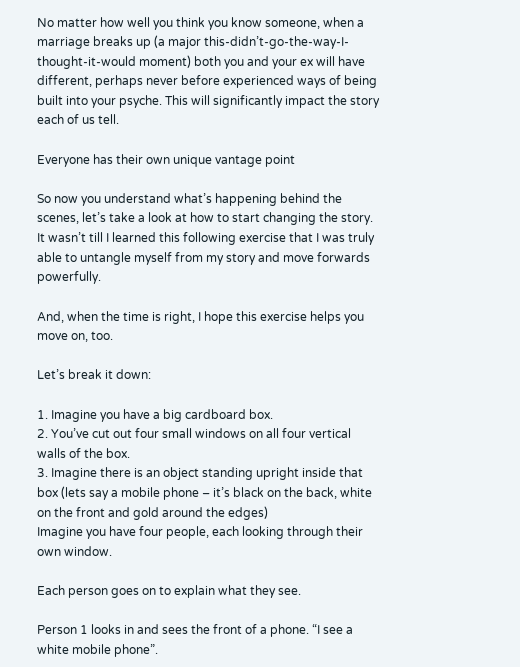No matter how well you think you know someone, when a marriage breaks up (a major this-didn’t-go-the-way-I-thought-it-would moment) both you and your ex will have different, perhaps never before experienced ways of being built into your psyche. This will significantly impact the story each of us tell.

Everyone has their own unique vantage point

So now you understand what’s happening behind the scenes, let’s take a look at how to start changing the story. It wasn’t till I learned this following exercise that I was truly able to untangle myself from my story and move forwards powerfully.

And, when the time is right, I hope this exercise helps you move on, too.

Let’s break it down:

1. Imagine you have a big cardboard box.
2. You’ve cut out four small windows on all four vertical walls of the box.
3. Imagine there is an object standing upright inside that box (lets say a mobile phone – it’s black on the back, white on the front and gold around the edges)
Imagine you have four people, each looking through their own window.

Each person goes on to explain what they see.

Person 1 looks in and sees the front of a phone. “I see a white mobile phone”.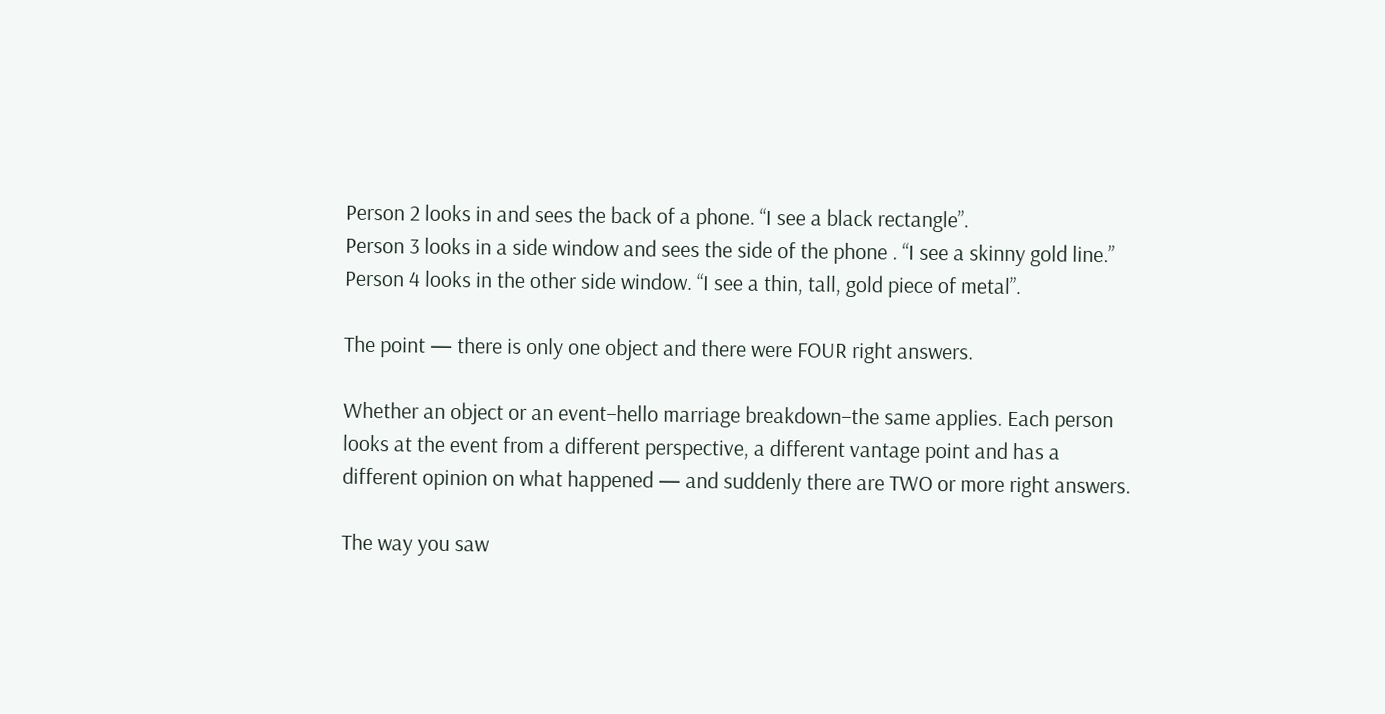Person 2 looks in and sees the back of a phone. “I see a black rectangle”.
Person 3 looks in a side window and sees the side of the phone . “I see a skinny gold line.”
Person 4 looks in the other side window. “I see a thin, tall, gold piece of metal”.

The point — there is only one object and there were FOUR right answers.

Whether an object or an event–hello marriage breakdown–the same applies. Each person looks at the event from a different perspective, a different vantage point and has a different opinion on what happened — and suddenly there are TWO or more right answers.

The way you saw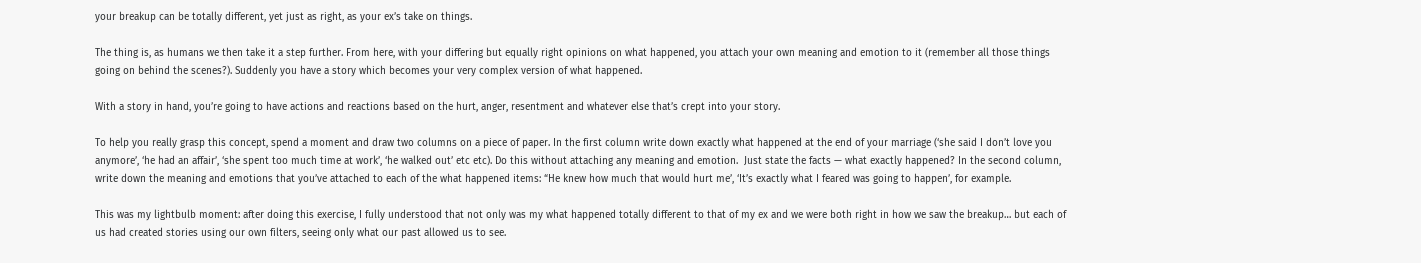your breakup can be totally different, yet just as right, as your ex’s take on things.

The thing is, as humans we then take it a step further. From here, with your differing but equally right opinions on what happened, you attach your own meaning and emotion to it (remember all those things going on behind the scenes?). Suddenly you have a story which becomes your very complex version of what happened.

With a story in hand, you’re going to have actions and reactions based on the hurt, anger, resentment and whatever else that’s crept into your story.

To help you really grasp this concept, spend a moment and draw two columns on a piece of paper. In the first column write down exactly what happened at the end of your marriage (‘she said I don’t love you anymore’, ‘he had an affair’, ‘she spent too much time at work’, ‘he walked out’ etc etc). Do this without attaching any meaning and emotion.  Just state the facts — what exactly happened? In the second column, write down the meaning and emotions that you’ve attached to each of the what happened items: “He knew how much that would hurt me’, ‘It’s exactly what I feared was going to happen’, for example.

This was my lightbulb moment: after doing this exercise, I fully understood that not only was my what happened totally different to that of my ex and we were both right in how we saw the breakup… but each of us had created stories using our own filters, seeing only what our past allowed us to see.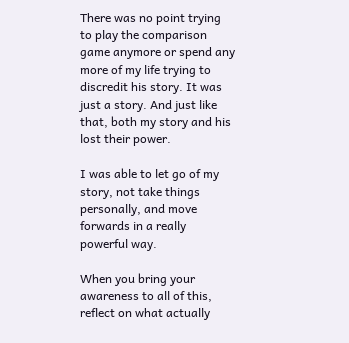There was no point trying to play the comparison game anymore or spend any more of my life trying to discredit his story. It was just a story. And just like that, both my story and his lost their power.

I was able to let go of my story, not take things personally, and move forwards in a really powerful way.

When you bring your awareness to all of this, reflect on what actually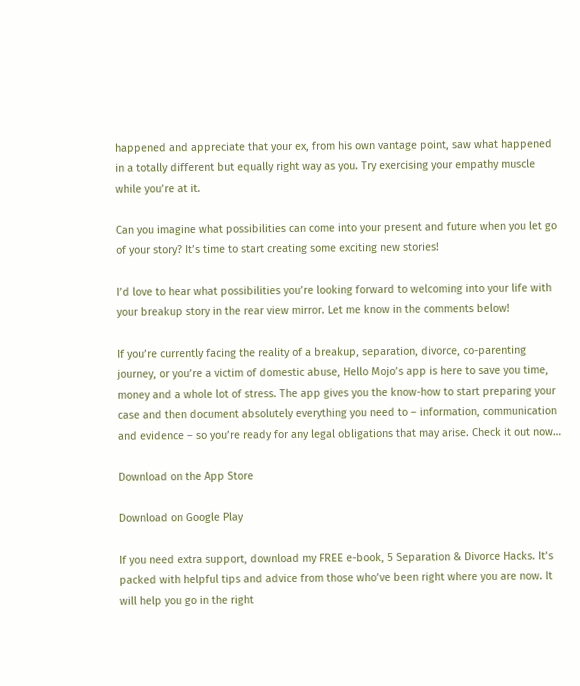happened and appreciate that your ex, from his own vantage point, saw what happened in a totally different but equally right way as you. Try exercising your empathy muscle while you’re at it.

Can you imagine what possibilities can come into your present and future when you let go of your story? It’s time to start creating some exciting new stories!

I’d love to hear what possibilities you’re looking forward to welcoming into your life with your breakup story in the rear view mirror. Let me know in the comments below!

If you’re currently facing the reality of a breakup, separation, divorce, co-parenting journey, or you’re a victim of domestic abuse, Hello Mojo’s app is here to save you time, money and a whole lot of stress. The app gives you the know-how to start preparing your case and then document absolutely everything you need to – information, communication and evidence – so you’re ready for any legal obligations that may arise. Check it out now…

Download on the App Store

Download on Google Play

If you need extra support, download my FREE e-book, 5 Separation & Divorce Hacks. It’s packed with helpful tips and advice from those who’ve been right where you are now. It will help you go in the right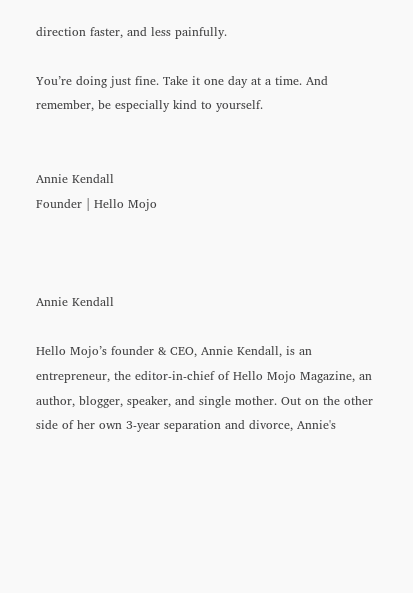direction faster, and less painfully.

You’re doing just fine. Take it one day at a time. And remember, be especially kind to yourself.


Annie Kendall
Founder | Hello Mojo



Annie Kendall

Hello Mojo’s founder & CEO, Annie Kendall, is an entrepreneur, the editor-in-chief of Hello Mojo Magazine, an author, blogger, speaker, and single mother. Out on the other side of her own 3-year separation and divorce, Annie's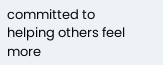committed to helping others feel more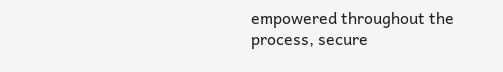empowered throughout the process, secure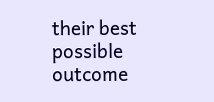their best possible outcome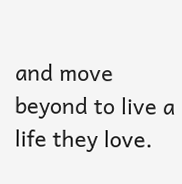and move beyond to live a life they love.